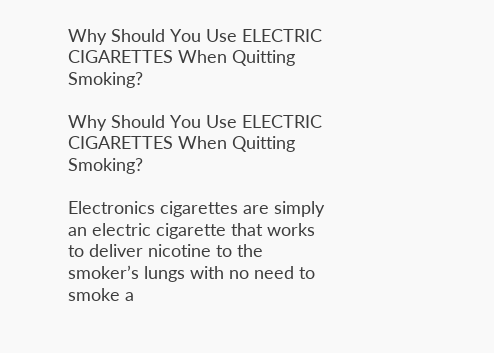Why Should You Use ELECTRIC CIGARETTES When Quitting Smoking?

Why Should You Use ELECTRIC CIGARETTES When Quitting Smoking?

Electronics cigarettes are simply an electric cigarette that works to deliver nicotine to the smoker’s lungs with no need to smoke a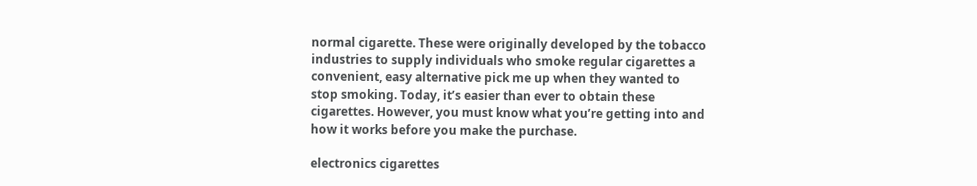normal cigarette. These were originally developed by the tobacco industries to supply individuals who smoke regular cigarettes a convenient, easy alternative pick me up when they wanted to stop smoking. Today, it’s easier than ever to obtain these cigarettes. However, you must know what you’re getting into and how it works before you make the purchase.

electronics cigarettes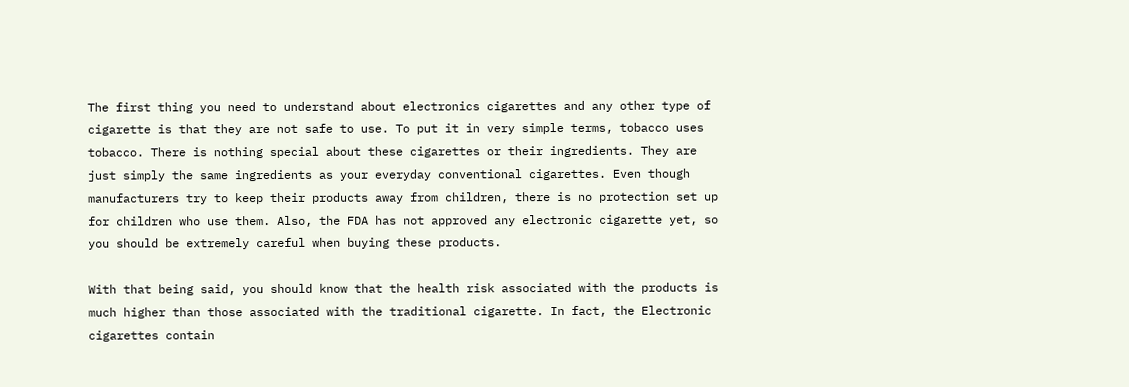The first thing you need to understand about electronics cigarettes and any other type of cigarette is that they are not safe to use. To put it in very simple terms, tobacco uses tobacco. There is nothing special about these cigarettes or their ingredients. They are just simply the same ingredients as your everyday conventional cigarettes. Even though manufacturers try to keep their products away from children, there is no protection set up for children who use them. Also, the FDA has not approved any electronic cigarette yet, so you should be extremely careful when buying these products.

With that being said, you should know that the health risk associated with the products is much higher than those associated with the traditional cigarette. In fact, the Electronic cigarettes contain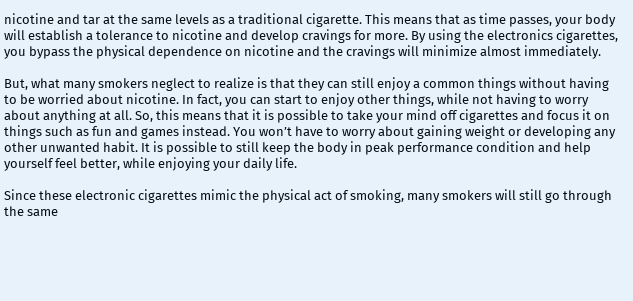nicotine and tar at the same levels as a traditional cigarette. This means that as time passes, your body will establish a tolerance to nicotine and develop cravings for more. By using the electronics cigarettes, you bypass the physical dependence on nicotine and the cravings will minimize almost immediately.

But, what many smokers neglect to realize is that they can still enjoy a common things without having to be worried about nicotine. In fact, you can start to enjoy other things, while not having to worry about anything at all. So, this means that it is possible to take your mind off cigarettes and focus it on things such as fun and games instead. You won’t have to worry about gaining weight or developing any other unwanted habit. It is possible to still keep the body in peak performance condition and help yourself feel better, while enjoying your daily life.

Since these electronic cigarettes mimic the physical act of smoking, many smokers will still go through the same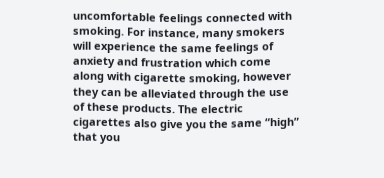uncomfortable feelings connected with smoking. For instance, many smokers will experience the same feelings of anxiety and frustration which come along with cigarette smoking, however they can be alleviated through the use of these products. The electric cigarettes also give you the same “high” that you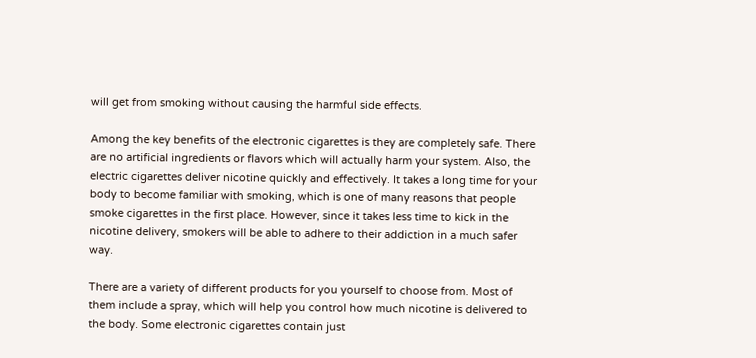will get from smoking without causing the harmful side effects.

Among the key benefits of the electronic cigarettes is they are completely safe. There are no artificial ingredients or flavors which will actually harm your system. Also, the electric cigarettes deliver nicotine quickly and effectively. It takes a long time for your body to become familiar with smoking, which is one of many reasons that people smoke cigarettes in the first place. However, since it takes less time to kick in the nicotine delivery, smokers will be able to adhere to their addiction in a much safer way.

There are a variety of different products for you yourself to choose from. Most of them include a spray, which will help you control how much nicotine is delivered to the body. Some electronic cigarettes contain just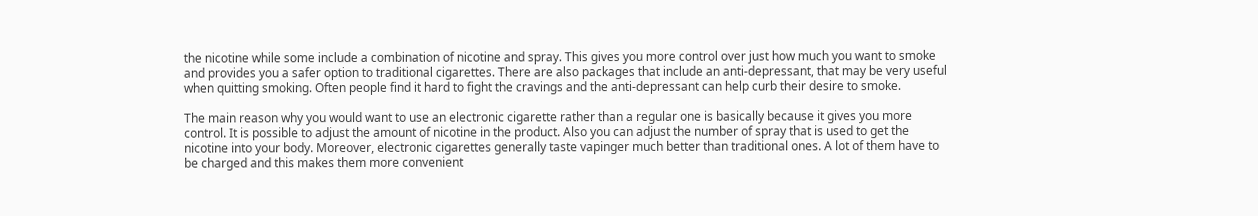the nicotine while some include a combination of nicotine and spray. This gives you more control over just how much you want to smoke and provides you a safer option to traditional cigarettes. There are also packages that include an anti-depressant, that may be very useful when quitting smoking. Often people find it hard to fight the cravings and the anti-depressant can help curb their desire to smoke.

The main reason why you would want to use an electronic cigarette rather than a regular one is basically because it gives you more control. It is possible to adjust the amount of nicotine in the product. Also you can adjust the number of spray that is used to get the nicotine into your body. Moreover, electronic cigarettes generally taste vapinger much better than traditional ones. A lot of them have to be charged and this makes them more convenient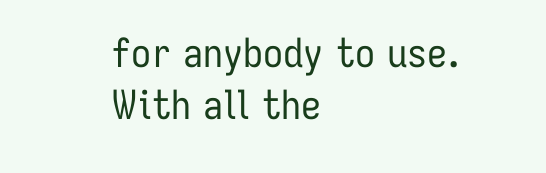for anybody to use. With all the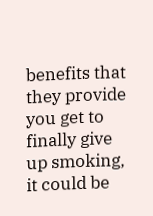benefits that they provide you get to finally give up smoking, it could be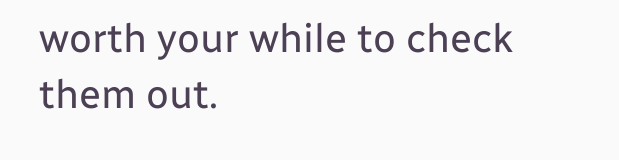worth your while to check them out.